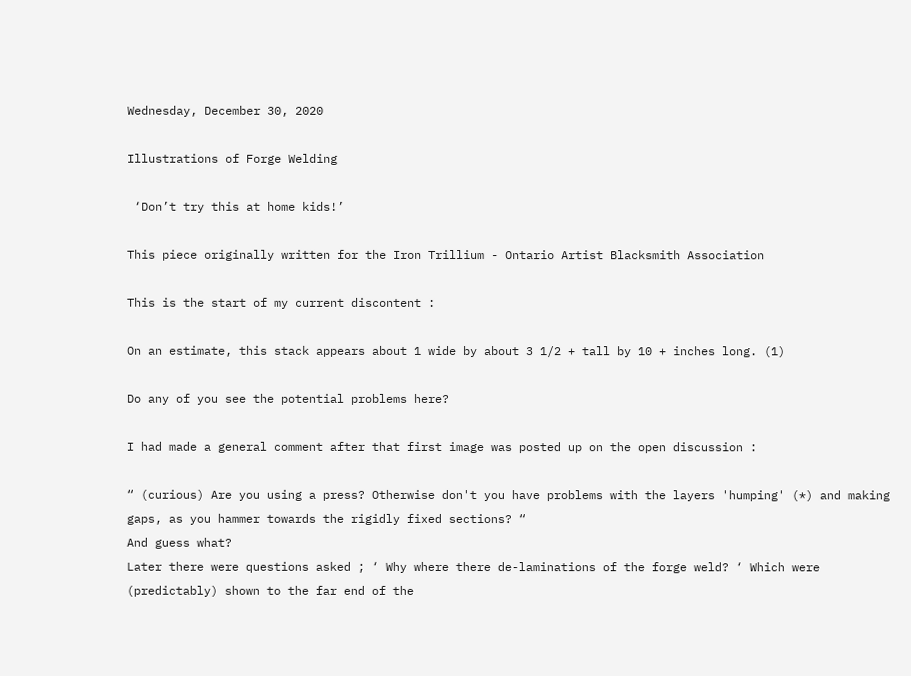Wednesday, December 30, 2020

Illustrations of Forge Welding

 ‘Don’t try this at home kids!’

This piece originally written for the Iron Trillium - Ontario Artist Blacksmith Association

This is the start of my current discontent :

On an estimate, this stack appears about 1 wide by about 3 1/2 + tall by 10 + inches long. (1)

Do any of you see the potential problems here?

I had made a general comment after that first image was posted up on the open discussion :

“ (curious) Are you using a press? Otherwise don't you have problems with the layers 'humping' (*) and making gaps, as you hammer towards the rigidly fixed sections? “
And guess what?
Later there were questions asked ; ‘ Why where there de-laminations of the forge weld? ‘ Which were (predictably) shown to the far end of the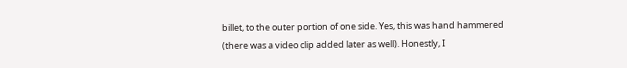billet, to the outer portion of one side. Yes, this was hand hammered (there was a video clip added later as well). Honestly, I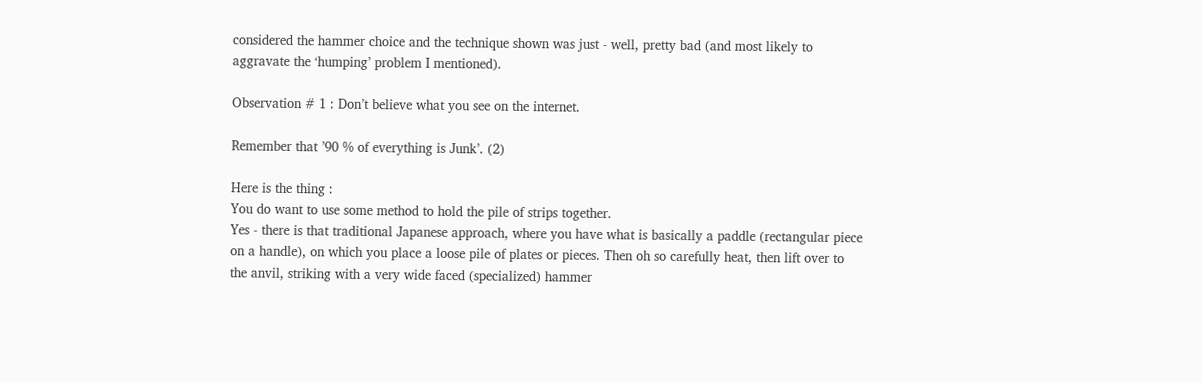considered the hammer choice and the technique shown was just - well, pretty bad (and most likely to aggravate the ‘humping’ problem I mentioned).

Observation # 1 : Don’t believe what you see on the internet.

Remember that ’90 % of everything is Junk’. (2)

Here is the thing :
You do want to use some method to hold the pile of strips together.
Yes - there is that traditional Japanese approach, where you have what is basically a paddle (rectangular piece on a handle), on which you place a loose pile of plates or pieces. Then oh so carefully heat, then lift over to the anvil, striking with a very wide faced (specialized) hammer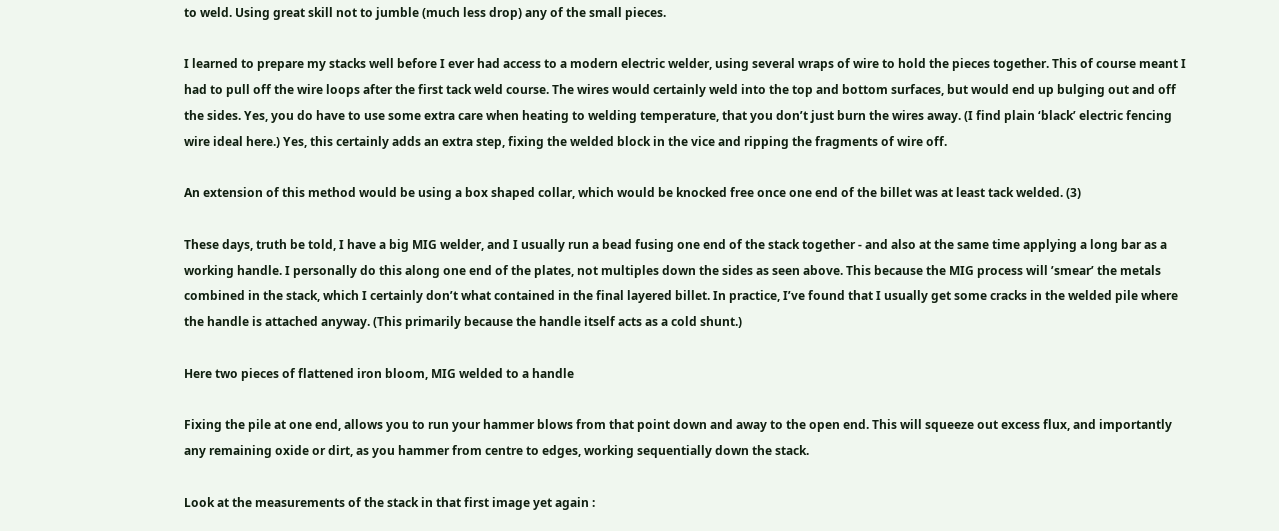to weld. Using great skill not to jumble (much less drop) any of the small pieces.

I learned to prepare my stacks well before I ever had access to a modern electric welder, using several wraps of wire to hold the pieces together. This of course meant I had to pull off the wire loops after the first tack weld course. The wires would certainly weld into the top and bottom surfaces, but would end up bulging out and off the sides. Yes, you do have to use some extra care when heating to welding temperature, that you don’t just burn the wires away. (I find plain ‘black’ electric fencing wire ideal here.) Yes, this certainly adds an extra step, fixing the welded block in the vice and ripping the fragments of wire off.

An extension of this method would be using a box shaped collar, which would be knocked free once one end of the billet was at least tack welded. (3)

These days, truth be told, I have a big MIG welder, and I usually run a bead fusing one end of the stack together - and also at the same time applying a long bar as a working handle. I personally do this along one end of the plates, not multiples down the sides as seen above. This because the MIG process will ’smear’ the metals combined in the stack, which I certainly don’t what contained in the final layered billet. In practice, I’ve found that I usually get some cracks in the welded pile where the handle is attached anyway. (This primarily because the handle itself acts as a cold shunt.)

Here two pieces of flattened iron bloom, MIG welded to a handle

Fixing the pile at one end, allows you to run your hammer blows from that point down and away to the open end. This will squeeze out excess flux, and importantly any remaining oxide or dirt, as you hammer from centre to edges, working sequentially down the stack.

Look at the measurements of the stack in that first image yet again :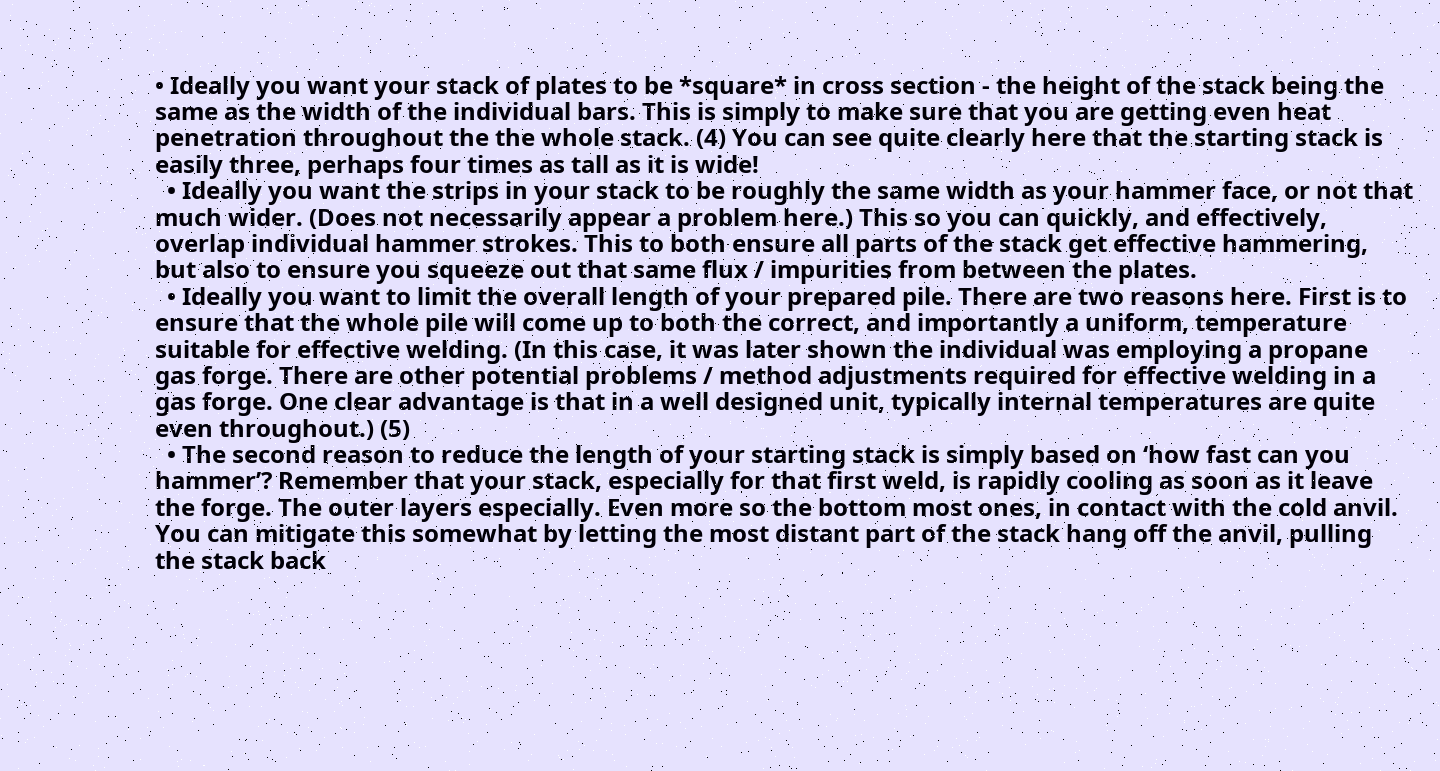• Ideally you want your stack of plates to be *square* in cross section - the height of the stack being the same as the width of the individual bars. This is simply to make sure that you are getting even heat penetration throughout the the whole stack. (4) You can see quite clearly here that the starting stack is easily three, perhaps four times as tall as it is wide!
  • Ideally you want the strips in your stack to be roughly the same width as your hammer face, or not that much wider. (Does not necessarily appear a problem here.) This so you can quickly, and effectively, overlap individual hammer strokes. This to both ensure all parts of the stack get effective hammering, but also to ensure you squeeze out that same flux / impurities from between the plates.
  • Ideally you want to limit the overall length of your prepared pile. There are two reasons here. First is to ensure that the whole pile will come up to both the correct, and importantly a uniform, temperature suitable for effective welding. (In this case, it was later shown the individual was employing a propane gas forge. There are other potential problems / method adjustments required for effective welding in a gas forge. One clear advantage is that in a well designed unit, typically internal temperatures are quite even throughout.) (5)
  • The second reason to reduce the length of your starting stack is simply based on ‘how fast can you hammer’? Remember that your stack, especially for that first weld, is rapidly cooling as soon as it leave the forge. The outer layers especially. Even more so the bottom most ones, in contact with the cold anvil. You can mitigate this somewhat by letting the most distant part of the stack hang off the anvil, pulling the stack back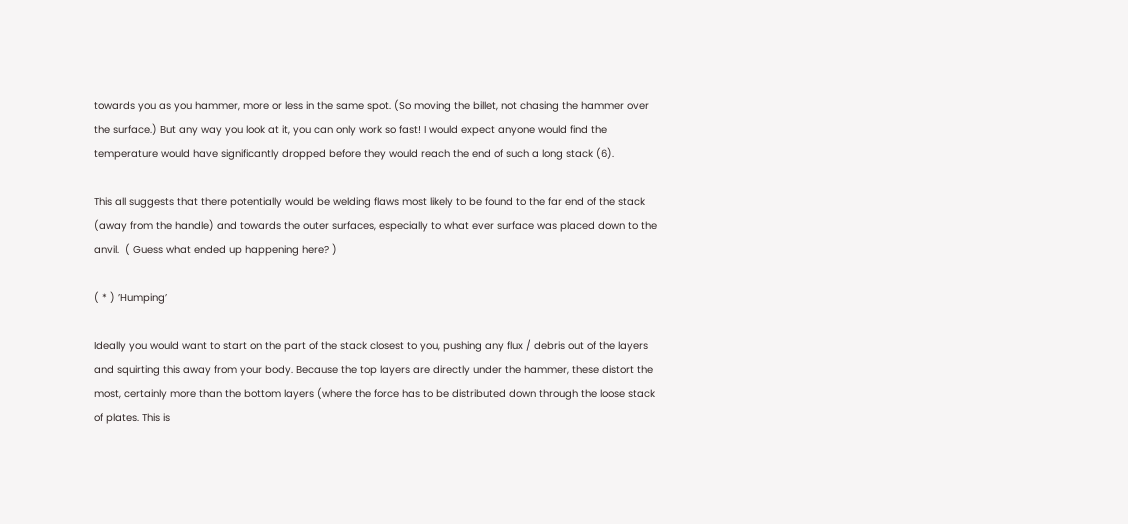towards you as you hammer, more or less in the same spot. (So moving the billet, not chasing the hammer over the surface.) But any way you look at it, you can only work so fast! I would expect anyone would find the temperature would have significantly dropped before they would reach the end of such a long stack (6).

This all suggests that there potentially would be welding flaws most likely to be found to the far end of the stack (away from the handle) and towards the outer surfaces, especially to what ever surface was placed down to the anvil.  ( Guess what ended up happening here? )

( * ) ’Humping’

Ideally you would want to start on the part of the stack closest to you, pushing any flux / debris out of the layers and squirting this away from your body. Because the top layers are directly under the hammer, these distort the most, certainly more than the bottom layers (where the force has to be distributed down through the loose stack of plates. This is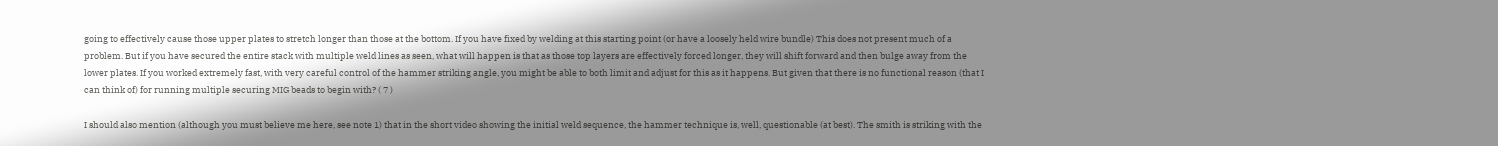going to effectively cause those upper plates to stretch longer than those at the bottom. If you have fixed by welding at this starting point (or have a loosely held wire bundle) This does not present much of a problem. But if you have secured the entire stack with multiple weld lines as seen, what will happen is that as those top layers are effectively forced longer, they will shift forward and then bulge away from the lower plates. If you worked extremely fast, with very careful control of the hammer striking angle, you might be able to both limit and adjust for this as it happens. But given that there is no functional reason (that I can think of) for running multiple securing MIG beads to begin with? ( 7 )

I should also mention (although you must believe me here, see note 1) that in the short video showing the initial weld sequence, the hammer technique is, well, questionable (at best). The smith is striking with the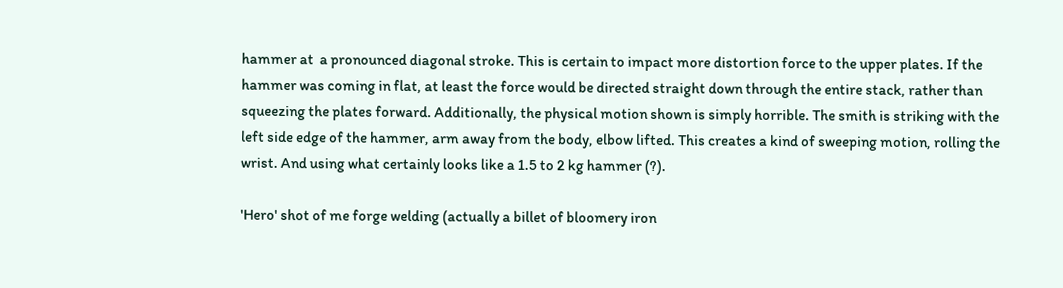hammer at  a pronounced diagonal stroke. This is certain to impact more distortion force to the upper plates. If the hammer was coming in flat, at least the force would be directed straight down through the entire stack, rather than squeezing the plates forward. Additionally, the physical motion shown is simply horrible. The smith is striking with the left side edge of the hammer, arm away from the body, elbow lifted. This creates a kind of sweeping motion, rolling the wrist. And using what certainly looks like a 1.5 to 2 kg hammer (?).

'Hero' shot of me forge welding (actually a billet of bloomery iron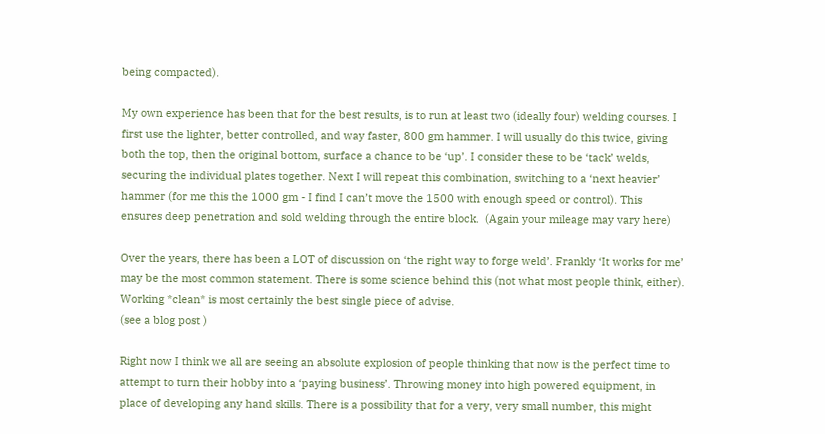being compacted).

My own experience has been that for the best results, is to run at least two (ideally four) welding courses. I first use the lighter, better controlled, and way faster, 800 gm hammer. I will usually do this twice, giving both the top, then the original bottom, surface a chance to be ‘up’. I consider these to be ‘tack’ welds, securing the individual plates together. Next I will repeat this combination, switching to a ‘next heavier’ hammer (for me this the 1000 gm - I find I can’t move the 1500 with enough speed or control). This ensures deep penetration and sold welding through the entire block.  (Again your mileage may vary here)

Over the years, there has been a LOT of discussion on ‘the right way to forge weld’. Frankly ‘It works for me’ may be the most common statement. There is some science behind this (not what most people think, either). Working *clean* is most certainly the best single piece of advise.
(see a blog post )

Right now I think we all are seeing an absolute explosion of people thinking that now is the perfect time to attempt to turn their hobby into a ‘paying business’. Throwing money into high powered equipment, in place of developing any hand skills. There is a possibility that for a very, very small number, this might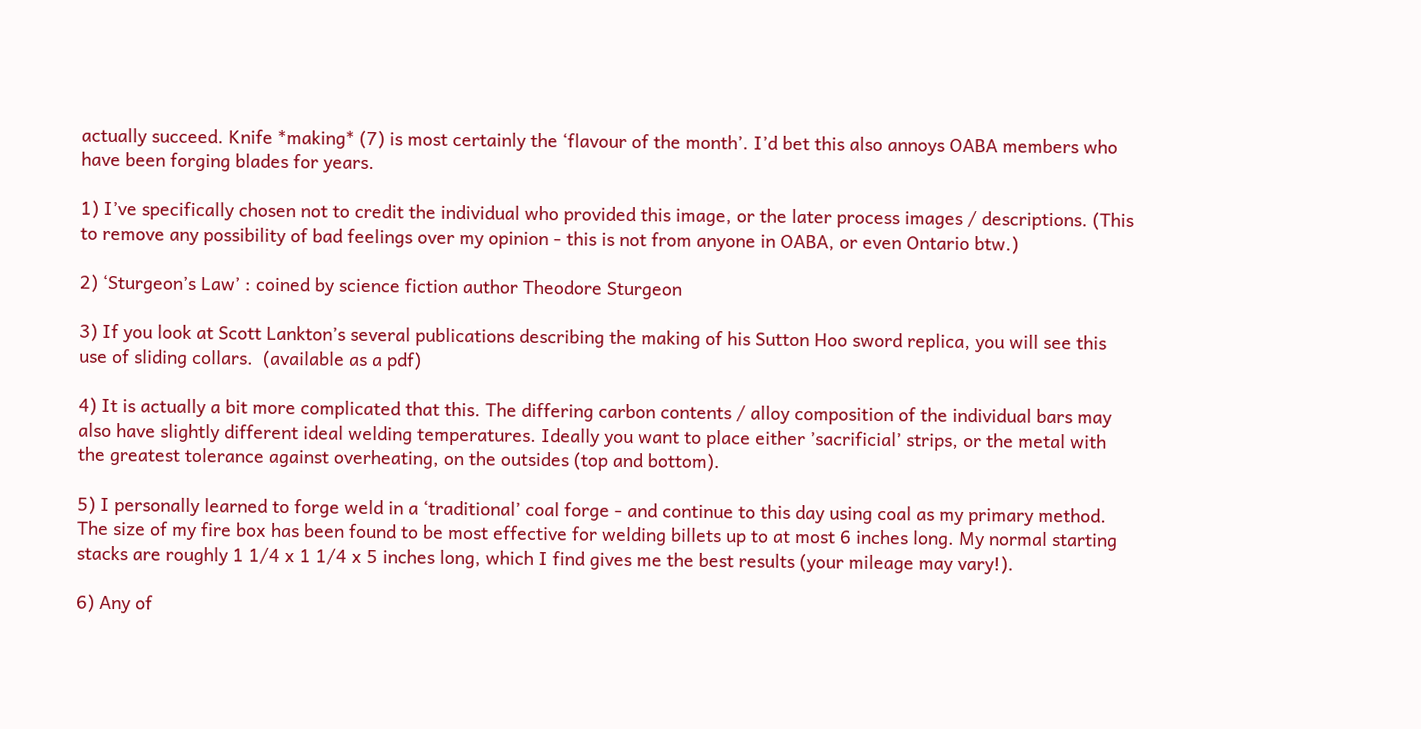actually succeed. Knife *making* (7) is most certainly the ‘flavour of the month’. I’d bet this also annoys OABA members who have been forging blades for years.

1) I’ve specifically chosen not to credit the individual who provided this image, or the later process images / descriptions. (This to remove any possibility of bad feelings over my opinion - this is not from anyone in OABA, or even Ontario btw.)

2) ‘Sturgeon’s Law’ : coined by science fiction author Theodore Sturgeon

3) If you look at Scott Lankton’s several publications describing the making of his Sutton Hoo sword replica, you will see this use of sliding collars.  (available as a pdf)

4) It is actually a bit more complicated that this. The differing carbon contents / alloy composition of the individual bars may also have slightly different ideal welding temperatures. Ideally you want to place either ’sacrificial’ strips, or the metal with the greatest tolerance against overheating, on the outsides (top and bottom).

5) I personally learned to forge weld in a ‘traditional’ coal forge - and continue to this day using coal as my primary method. The size of my fire box has been found to be most effective for welding billets up to at most 6 inches long. My normal starting stacks are roughly 1 1/4 x 1 1/4 x 5 inches long, which I find gives me the best results (your mileage may vary!).

6) Any of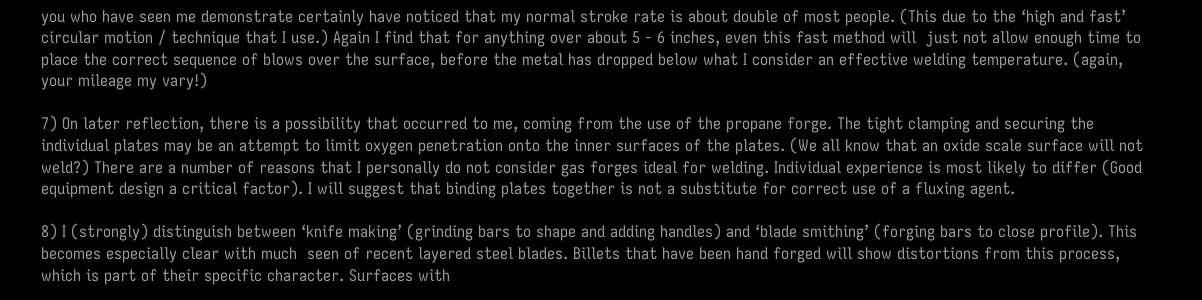you who have seen me demonstrate certainly have noticed that my normal stroke rate is about double of most people. (This due to the ‘high and fast’ circular motion / technique that I use.) Again I find that for anything over about 5 - 6 inches, even this fast method will  just not allow enough time to place the correct sequence of blows over the surface, before the metal has dropped below what I consider an effective welding temperature. (again, your mileage my vary!)

7) On later reflection, there is a possibility that occurred to me, coming from the use of the propane forge. The tight clamping and securing the individual plates may be an attempt to limit oxygen penetration onto the inner surfaces of the plates. (We all know that an oxide scale surface will not weld?) There are a number of reasons that I personally do not consider gas forges ideal for welding. Individual experience is most likely to differ (Good equipment design a critical factor). I will suggest that binding plates together is not a substitute for correct use of a fluxing agent.

8) I (strongly) distinguish between ‘knife making’ (grinding bars to shape and adding handles) and ‘blade smithing’ (forging bars to close profile). This becomes especially clear with much  seen of recent layered steel blades. Billets that have been hand forged will show distortions from this process, which is part of their specific character. Surfaces with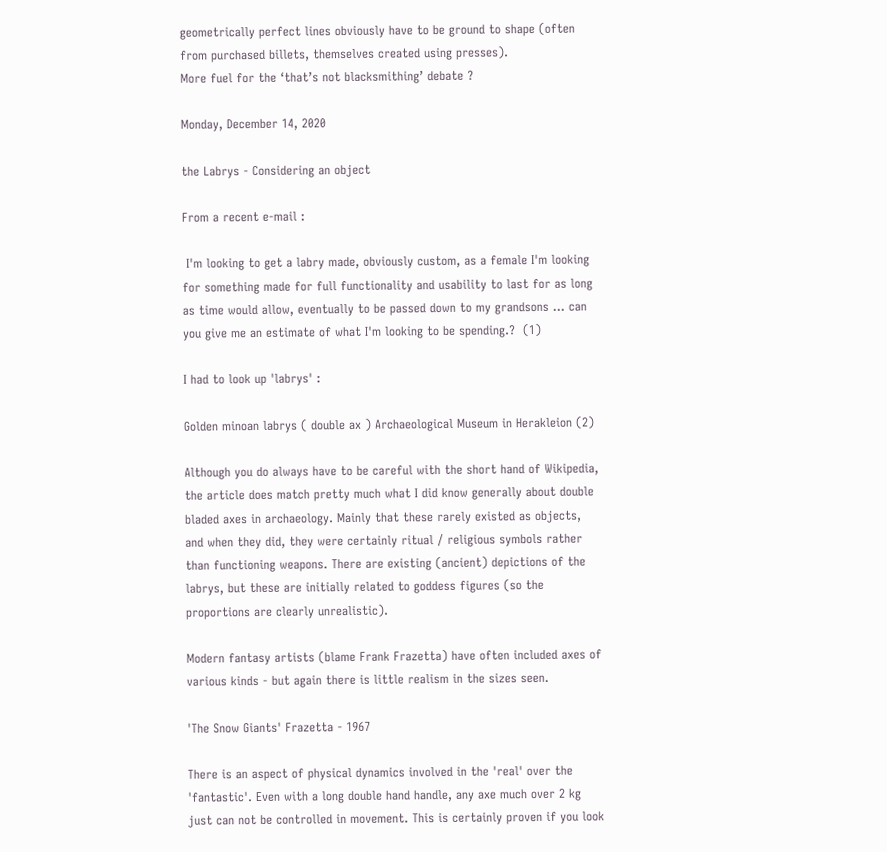geometrically perfect lines obviously have to be ground to shape (often from purchased billets, themselves created using presses).
More fuel for the ‘that’s not blacksmithing’ debate ?

Monday, December 14, 2020

the Labrys - Considering an object

From a recent e-mail :

 I'm looking to get a labry made, obviously custom, as a female I'm looking for something made for full functionality and usability to last for as long as time would allow, eventually to be passed down to my grandsons ... can you give me an estimate of what I'm looking to be spending.?  (1)

I had to look up 'labrys' :

Golden minoan labrys ( double ax ) Archaeological Museum in Herakleion (2)

Although you do always have to be careful with the short hand of Wikipedia, the article does match pretty much what I did know generally about double bladed axes in archaeology. Mainly that these rarely existed as objects, and when they did, they were certainly ritual / religious symbols rather than functioning weapons. There are existing (ancient) depictions of the labrys, but these are initially related to goddess figures (so the proportions are clearly unrealistic).

Modern fantasy artists (blame Frank Frazetta) have often included axes of various kinds - but again there is little realism in the sizes seen.

'The Snow Giants' Frazetta - 1967

There is an aspect of physical dynamics involved in the 'real' over the 'fantastic'. Even with a long double hand handle, any axe much over 2 kg just can not be controlled in movement. This is certainly proven if you look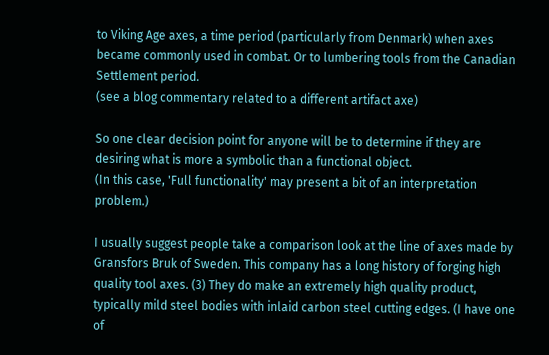to Viking Age axes, a time period (particularly from Denmark) when axes became commonly used in combat. Or to lumbering tools from the Canadian Settlement period.
(see a blog commentary related to a different artifact axe)

So one clear decision point for anyone will be to determine if they are desiring what is more a symbolic than a functional object.
(In this case, 'Full functionality' may present a bit of an interpretation problem.)

I usually suggest people take a comparison look at the line of axes made by Gransfors Bruk of Sweden. This company has a long history of forging high quality tool axes. (3) They do make an extremely high quality product, typically mild steel bodies with inlaid carbon steel cutting edges. (I have one of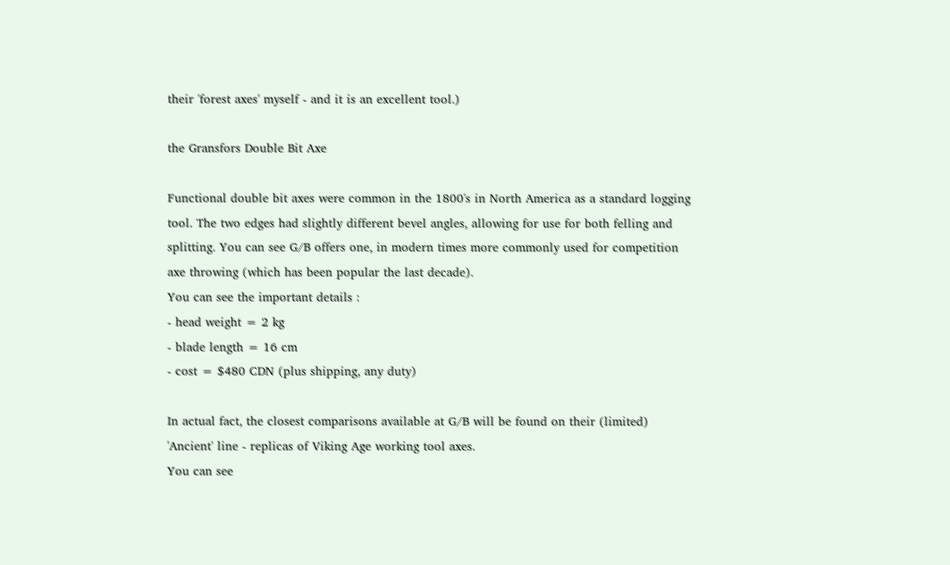their 'forest axes' myself - and it is an excellent tool.)

the Gransfors Double Bit Axe

Functional double bit axes were common in the 1800's in North America as a standard logging tool. The two edges had slightly different bevel angles, allowing for use for both felling and splitting. You can see G/B offers one, in modern times more commonly used for competition axe throwing (which has been popular the last decade).
You can see the important details :
- head weight = 2 kg
- blade length = 16 cm
- cost = $480 CDN (plus shipping, any duty)

In actual fact, the closest comparisons available at G/B will be found on their (limited) 'Ancient' line - replicas of Viking Age working tool axes.
You can see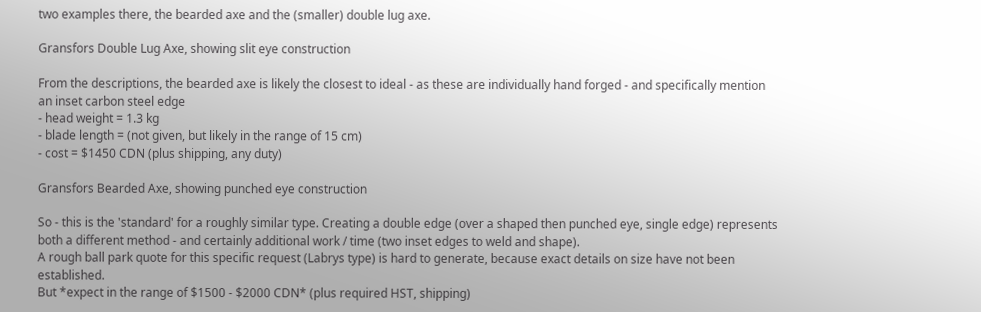two examples there, the bearded axe and the (smaller) double lug axe.

Gransfors Double Lug Axe, showing slit eye construction

From the descriptions, the bearded axe is likely the closest to ideal - as these are individually hand forged - and specifically mention an inset carbon steel edge
- head weight = 1.3 kg
- blade length = (not given, but likely in the range of 15 cm)
- cost = $1450 CDN (plus shipping, any duty)

Gransfors Bearded Axe, showing punched eye construction

So - this is the 'standard' for a roughly similar type. Creating a double edge (over a shaped then punched eye, single edge) represents both a different method - and certainly additional work / time (two inset edges to weld and shape).
A rough ball park quote for this specific request (Labrys type) is hard to generate, because exact details on size have not been established.
But *expect in the range of $1500 - $2000 CDN* (plus required HST, shipping)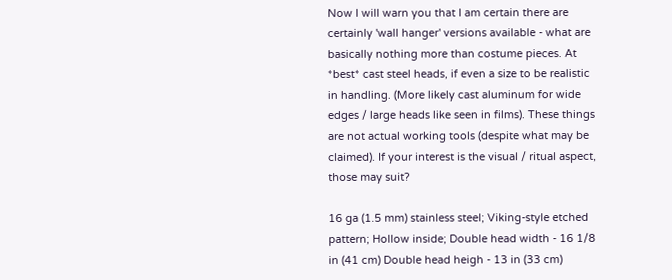Now I will warn you that I am certain there are certainly 'wall hanger' versions available - what are basically nothing more than costume pieces. At *best* cast steel heads, if even a size to be realistic in handling. (More likely cast aluminum for wide edges / large heads like seen in films). These things are not actual working tools (despite what may be claimed). If your interest is the visual / ritual aspect, those may suit?

16 ga (1.5 mm) stainless steel; Viking-style etched pattern; Hollow inside; Double head width - 16 1/8 in (41 cm) Double head heigh - 13 in (33 cm)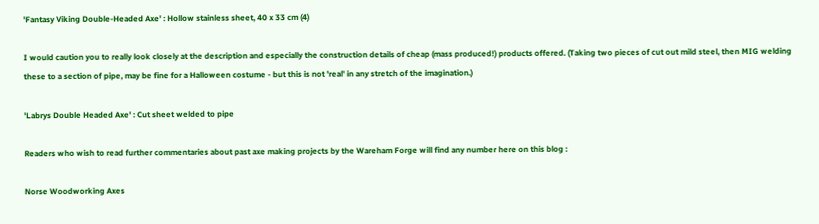'Fantasy Viking Double-Headed Axe' : Hollow stainless sheet, 40 x 33 cm (4)

I would caution you to really look closely at the description and especially the construction details of cheap (mass produced!) products offered. (Taking two pieces of cut out mild steel, then MIG welding these to a section of pipe, may be fine for a Halloween costume - but this is not 'real' in any stretch of the imagination.)

'Labrys Double Headed Axe' : Cut sheet welded to pipe

Readers who wish to read further commentaries about past axe making projects by the Wareham Forge will find any number here on this blog :

Norse Woodworking Axes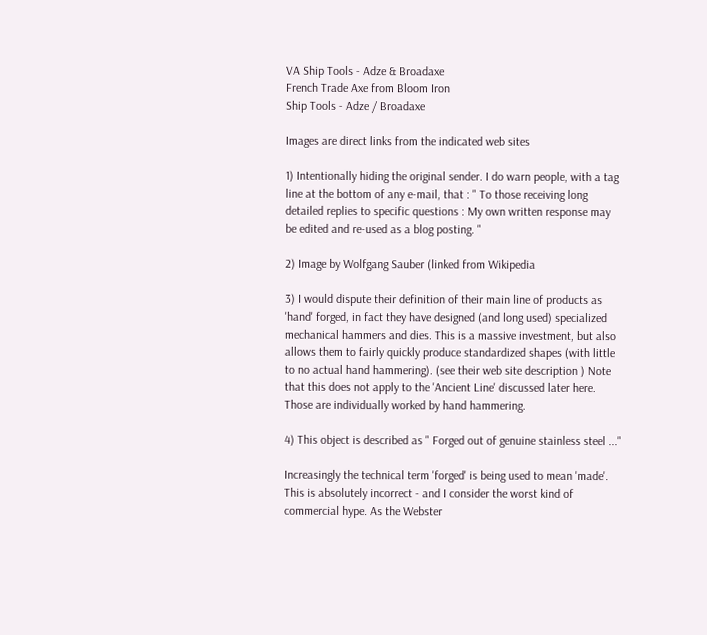VA Ship Tools - Adze & Broadaxe
French Trade Axe from Bloom Iron
Ship Tools - Adze / Broadaxe

Images are direct links from the indicated web sites

1) Intentionally hiding the original sender. I do warn people, with a tag line at the bottom of any e-mail, that : " To those receiving long detailed replies to specific questions : My own written response may be edited and re-used as a blog posting. "

2) Image by Wolfgang Sauber (linked from Wikipedia

3) I would dispute their definition of their main line of products as 'hand' forged, in fact they have designed (and long used) specialized mechanical hammers and dies. This is a massive investment, but also allows them to fairly quickly produce standardized shapes (with little to no actual hand hammering). (see their web site description ) Note that this does not apply to the 'Ancient Line' discussed later here. Those are individually worked by hand hammering.

4) This object is described as " Forged out of genuine stainless steel ..."

Increasingly the technical term 'forged' is being used to mean 'made'. This is absolutely incorrect - and I consider the worst kind of commercial hype. As the Webster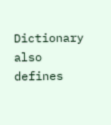Dictionary also defines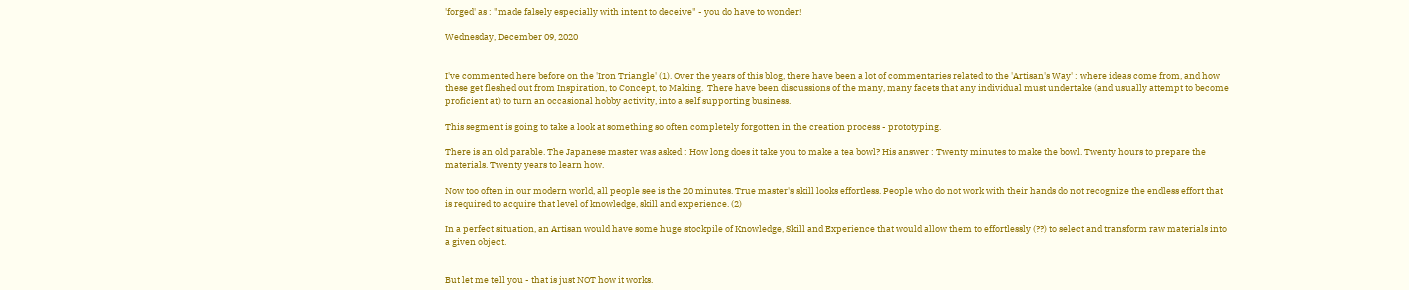'forged' as : "made falsely especially with intent to deceive" - you do have to wonder!

Wednesday, December 09, 2020


I've commented here before on the 'Iron Triangle' (1). Over the years of this blog, there have been a lot of commentaries related to the 'Artisan's Way' : where ideas come from, and how these get fleshed out from Inspiration, to Concept, to Making.  There have been discussions of the many, many facets that any individual must undertake (and usually attempt to become proficient at) to turn an occasional hobby activity, into a self supporting business.

This segment is going to take a look at something so often completely forgotten in the creation process - prototyping.

There is an old parable. The Japanese master was asked : How long does it take you to make a tea bowl? His answer : Twenty minutes to make the bowl. Twenty hours to prepare the materials. Twenty years to learn how.

Now too often in our modern world, all people see is the 20 minutes. True master's skill looks effortless. People who do not work with their hands do not recognize the endless effort that is required to acquire that level of knowledge, skill and experience. (2)

In a perfect situation, an Artisan would have some huge stockpile of Knowledge, Skill and Experience that would allow them to effortlessly (??) to select and transform raw materials into a given object.


But let me tell you - that is just NOT how it works.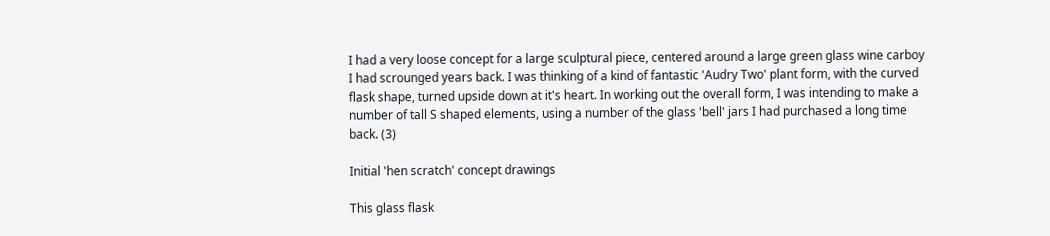I had a very loose concept for a large sculptural piece, centered around a large green glass wine carboy I had scrounged years back. I was thinking of a kind of fantastic 'Audry Two' plant form, with the curved flask shape, turned upside down at it's heart. In working out the overall form, I was intending to make a number of tall S shaped elements, using a number of the glass 'bell' jars I had purchased a long time back. (3)

Initial 'hen scratch' concept drawings

This glass flask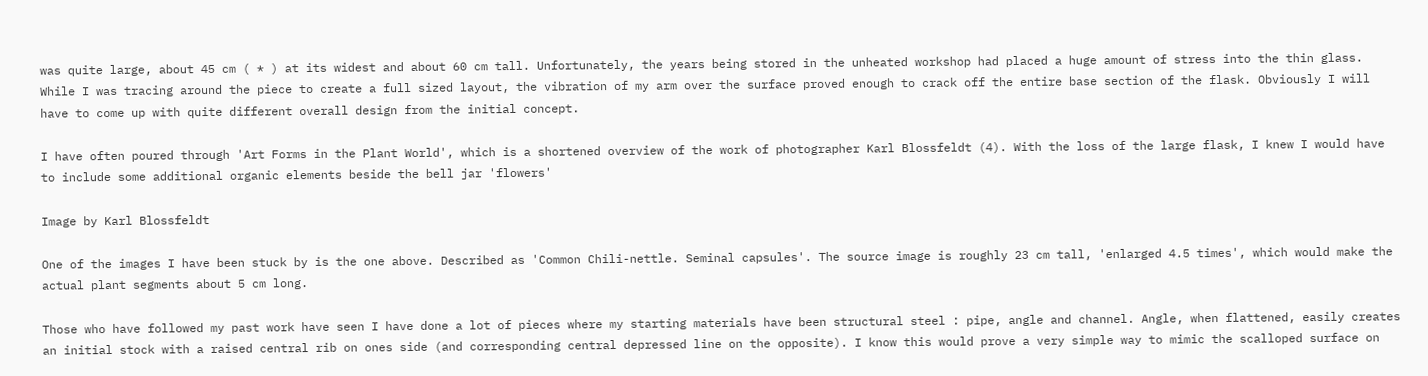was quite large, about 45 cm ( * ) at its widest and about 60 cm tall. Unfortunately, the years being stored in the unheated workshop had placed a huge amount of stress into the thin glass. While I was tracing around the piece to create a full sized layout, the vibration of my arm over the surface proved enough to crack off the entire base section of the flask. Obviously I will have to come up with quite different overall design from the initial concept.

I have often poured through 'Art Forms in the Plant World', which is a shortened overview of the work of photographer Karl Blossfeldt (4). With the loss of the large flask, I knew I would have to include some additional organic elements beside the bell jar 'flowers'

Image by Karl Blossfeldt

One of the images I have been stuck by is the one above. Described as 'Common Chili-nettle. Seminal capsules'. The source image is roughly 23 cm tall, 'enlarged 4.5 times', which would make the actual plant segments about 5 cm long.

Those who have followed my past work have seen I have done a lot of pieces where my starting materials have been structural steel : pipe, angle and channel. Angle, when flattened, easily creates an initial stock with a raised central rib on ones side (and corresponding central depressed line on the opposite). I know this would prove a very simple way to mimic the scalloped surface on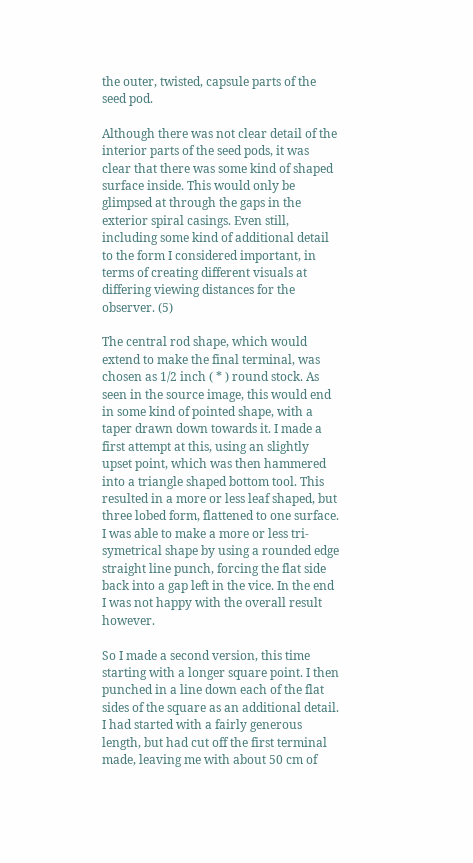the outer, twisted, capsule parts of the seed pod.

Although there was not clear detail of the interior parts of the seed pods, it was clear that there was some kind of shaped surface inside. This would only be glimpsed at through the gaps in the exterior spiral casings. Even still, including some kind of additional detail to the form I considered important, in terms of creating different visuals at differing viewing distances for the observer. (5)

The central rod shape, which would extend to make the final terminal, was chosen as 1/2 inch ( * ) round stock. As seen in the source image, this would end in some kind of pointed shape, with a taper drawn down towards it. I made a first attempt at this, using an slightly upset point, which was then hammered into a triangle shaped bottom tool. This resulted in a more or less leaf shaped, but three lobed form, flattened to one surface. I was able to make a more or less tri-symetrical shape by using a rounded edge straight line punch, forcing the flat side back into a gap left in the vice. In the end I was not happy with the overall result however.

So I made a second version, this time starting with a longer square point. I then punched in a line down each of the flat sides of the square as an additional detail. I had started with a fairly generous length, but had cut off the first terminal made, leaving me with about 50 cm of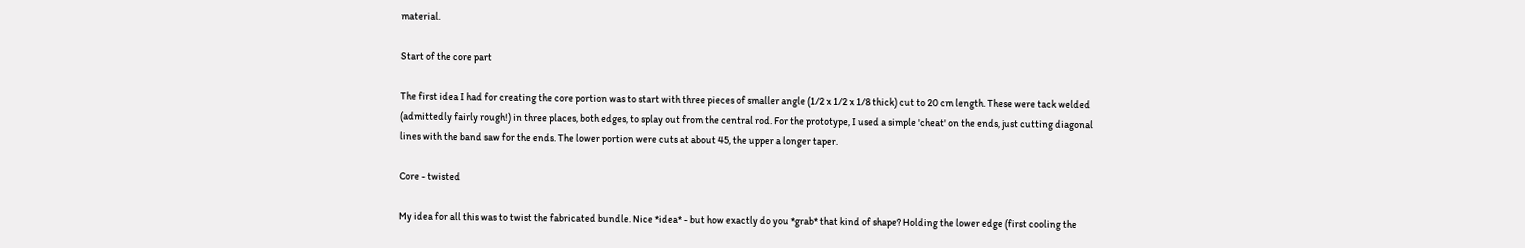material.

Start of the core part

The first idea I had for creating the core portion was to start with three pieces of smaller angle (1/2 x 1/2 x 1/8 thick) cut to 20 cm length. These were tack welded (admittedly fairly rough!) in three places, both edges, to splay out from the central rod. For the prototype, I used a simple 'cheat' on the ends, just cutting diagonal lines with the band saw for the ends. The lower portion were cuts at about 45, the upper a longer taper.

Core - twisted

My idea for all this was to twist the fabricated bundle. Nice *idea* - but how exactly do you *grab* that kind of shape? Holding the lower edge (first cooling the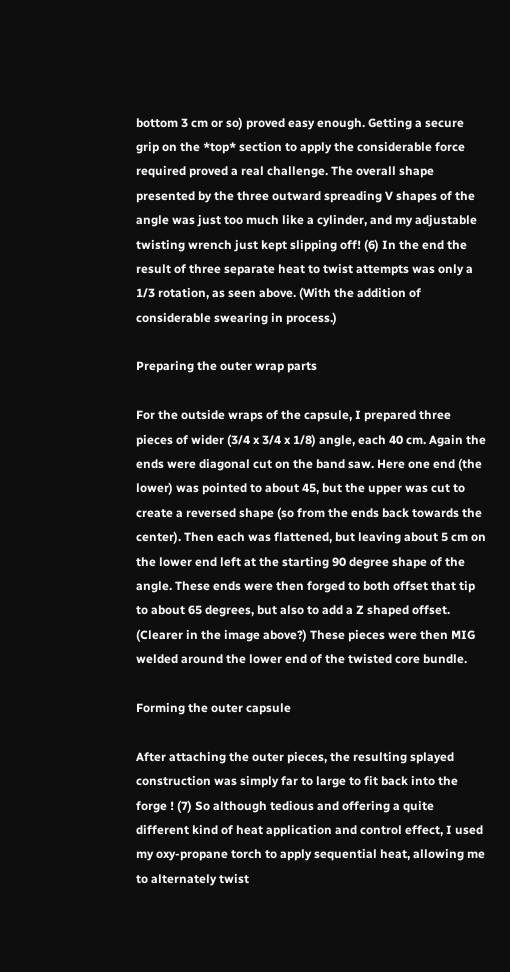bottom 3 cm or so) proved easy enough. Getting a secure grip on the *top* section to apply the considerable force required proved a real challenge. The overall shape presented by the three outward spreading V shapes of the angle was just too much like a cylinder, and my adjustable twisting wrench just kept slipping off! (6) In the end the result of three separate heat to twist attempts was only a 1/3 rotation, as seen above. (With the addition of considerable swearing in process.)

Preparing the outer wrap parts

For the outside wraps of the capsule, I prepared three pieces of wider (3/4 x 3/4 x 1/8) angle, each 40 cm. Again the ends were diagonal cut on the band saw. Here one end (the lower) was pointed to about 45, but the upper was cut to create a reversed shape (so from the ends back towards the center). Then each was flattened, but leaving about 5 cm on the lower end left at the starting 90 degree shape of the angle. These ends were then forged to both offset that tip to about 65 degrees, but also to add a Z shaped offset. (Clearer in the image above?) These pieces were then MIG welded around the lower end of the twisted core bundle.

Forming the outer capsule

After attaching the outer pieces, the resulting splayed construction was simply far to large to fit back into the forge ! (7) So although tedious and offering a quite different kind of heat application and control effect, I used my oxy-propane torch to apply sequential heat, allowing me to alternately twist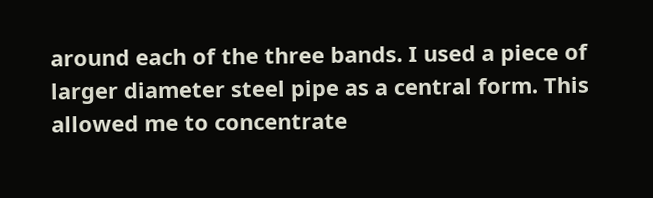around each of the three bands. I used a piece of larger diameter steel pipe as a central form. This allowed me to concentrate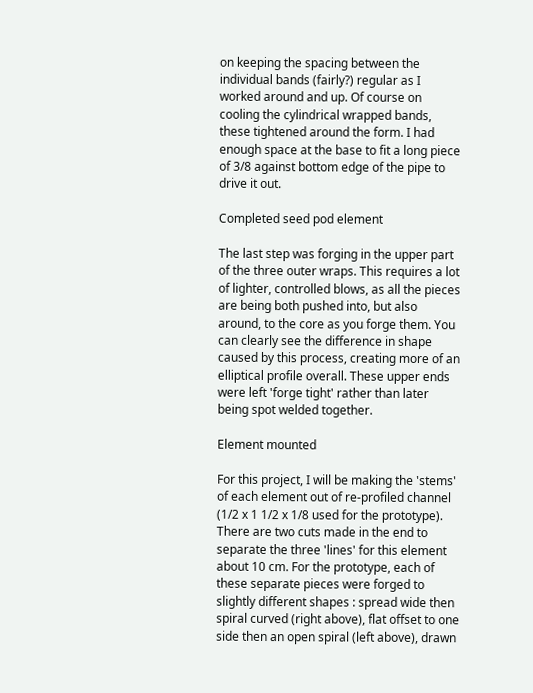on keeping the spacing between the individual bands (fairly?) regular as I worked around and up. Of course on cooling the cylindrical wrapped bands, these tightened around the form. I had enough space at the base to fit a long piece of 3/8 against bottom edge of the pipe to drive it out.

Completed seed pod element

The last step was forging in the upper part of the three outer wraps. This requires a lot of lighter, controlled blows, as all the pieces are being both pushed into, but also around, to the core as you forge them. You can clearly see the difference in shape caused by this process, creating more of an elliptical profile overall. These upper ends were left 'forge tight' rather than later being spot welded together.

Element mounted

For this project, I will be making the 'stems' of each element out of re-profiled channel (1/2 x 1 1/2 x 1/8 used for the prototype). There are two cuts made in the end to separate the three 'lines' for this element about 10 cm. For the prototype, each of these separate pieces were forged to slightly different shapes : spread wide then spiral curved (right above), flat offset to one side then an open spiral (left above), drawn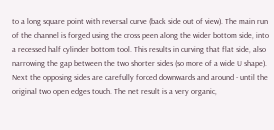to a long square point with reversal curve (back side out of view). The main run of the channel is forged using the cross peen along the wider bottom side, into a recessed half cylinder bottom tool. This results in curving that flat side, also narrowing the gap between the two shorter sides (so more of a wide U shape). Next the opposing sides are carefully forced downwards and around - until the original two open edges touch. The net result is a very organic,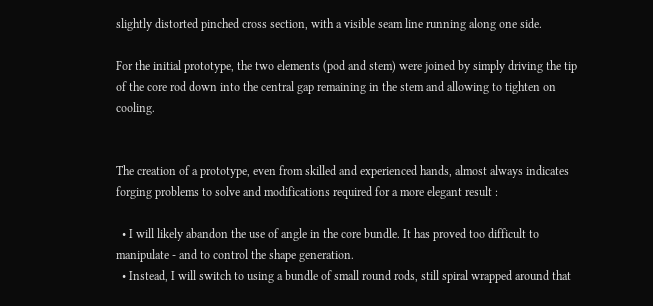slightly distorted pinched cross section, with a visible seam line running along one side.

For the initial prototype, the two elements (pod and stem) were joined by simply driving the tip of the core rod down into the central gap remaining in the stem and allowing to tighten on cooling.


The creation of a prototype, even from skilled and experienced hands, almost always indicates forging problems to solve and modifications required for a more elegant result :

  • I will likely abandon the use of angle in the core bundle. It has proved too difficult to manipulate - and to control the shape generation.
  • Instead, I will switch to using a bundle of small round rods, still spiral wrapped around that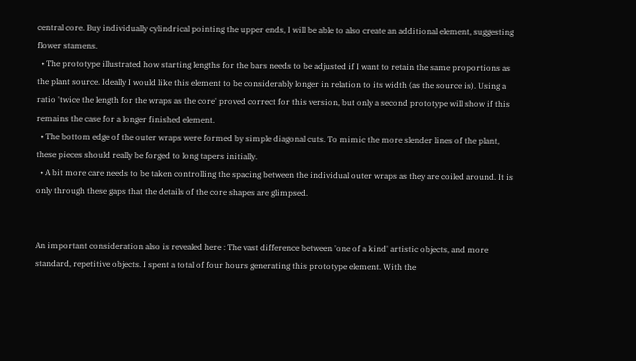central core. Buy individually cylindrical pointing the upper ends, I will be able to also create an additional element, suggesting flower stamens.
  • The prototype illustrated how starting lengths for the bars needs to be adjusted if I want to retain the same proportions as the plant source. Ideally I would like this element to be considerably longer in relation to its width (as the source is). Using a ratio 'twice the length for the wraps as the core' proved correct for this version, but only a second prototype will show if this remains the case for a longer finished element.
  • The bottom edge of the outer wraps were formed by simple diagonal cuts. To mimic the more slender lines of the plant, these pieces should really be forged to long tapers initially.
  • A bit more care needs to be taken controlling the spacing between the individual outer wraps as they are coiled around. It is only through these gaps that the details of the core shapes are glimpsed.


An important consideration also is revealed here : The vast difference between 'one of a kind' artistic objects, and more standard, repetitive objects. I spent a total of four hours generating this prototype element. With the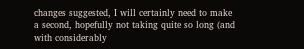changes suggested, I will certainly need to make a second, hopefully not taking quite so long (and with considerably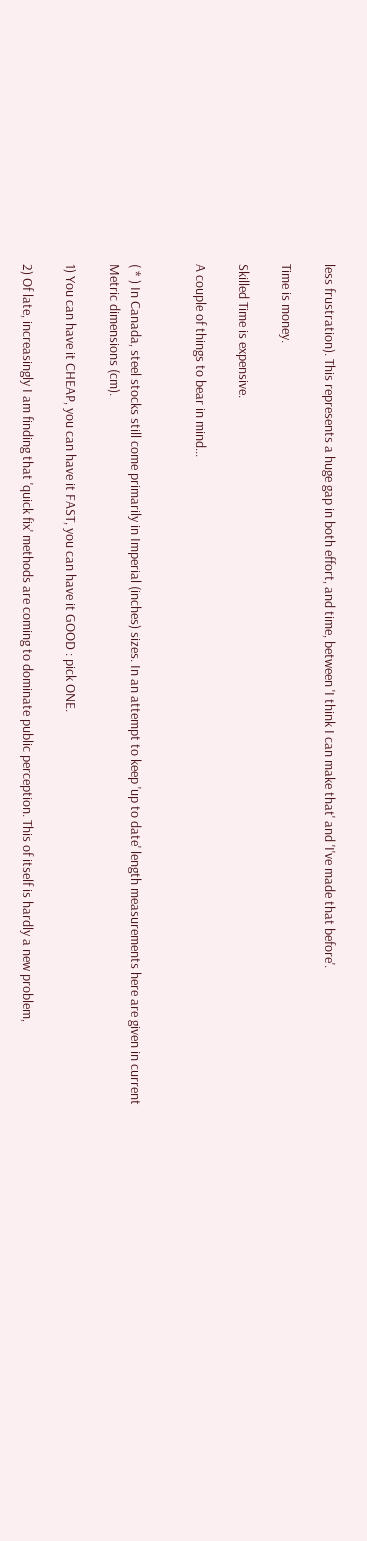less frustration). This represents a huge gap in both effort, and time, between 'I think I can make that' and 'I've made that before'.

Time is money.

Skilled Time is expensive.

A couple of things to bear in mind...


( * ) In Canada, steel stocks still come primarily in Imperial (inches) sizes. In an attempt to keep 'up to date' length measurements here are given in current Metric dimensions (cm).

1) You can have it CHEAP, you can have it FAST, you can have it GOOD : pick ONE.

2) Of late, increasingly I am finding that 'quick fix' methods are coming to dominate public perception. This of itself is hardly a new problem,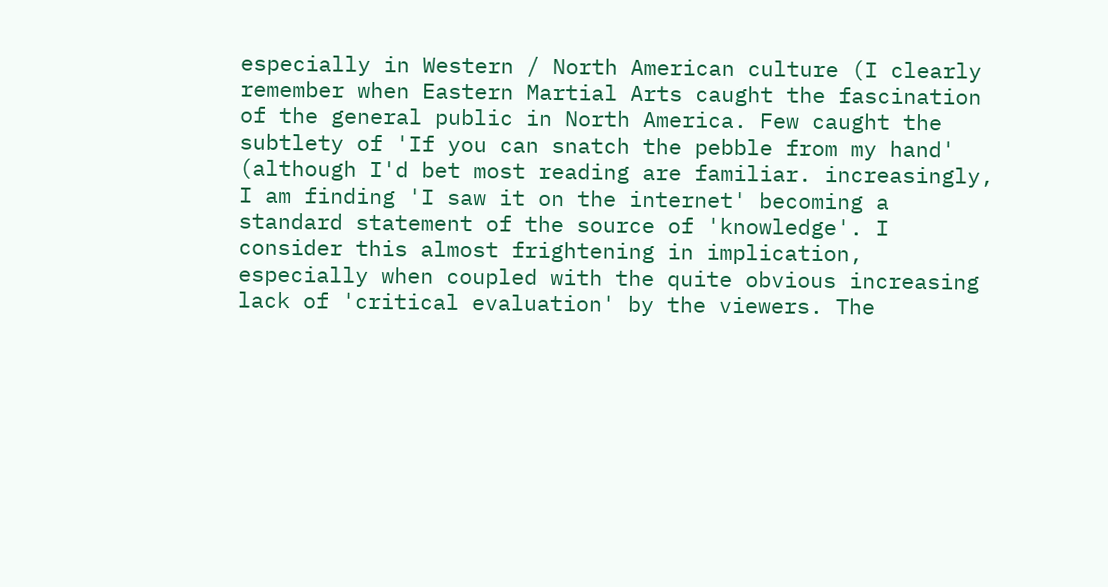especially in Western / North American culture (I clearly remember when Eastern Martial Arts caught the fascination of the general public in North America. Few caught the subtlety of 'If you can snatch the pebble from my hand' (although I'd bet most reading are familiar. increasingly, I am finding 'I saw it on the internet' becoming a standard statement of the source of 'knowledge'. I consider this almost frightening in implication, especially when coupled with the quite obvious increasing lack of 'critical evaluation' by the viewers. The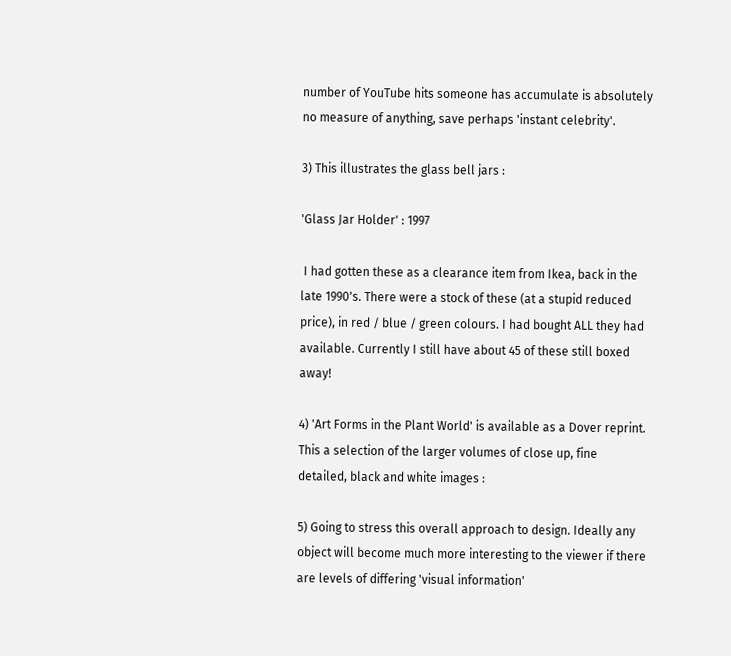number of YouTube hits someone has accumulate is absolutely no measure of anything, save perhaps 'instant celebrity'.

3) This illustrates the glass bell jars :

'Glass Jar Holder' : 1997

 I had gotten these as a clearance item from Ikea, back in the late 1990's. There were a stock of these (at a stupid reduced price), in red / blue / green colours. I had bought ALL they had available. Currently I still have about 45 of these still boxed away!

4) 'Art Forms in the Plant World' is available as a Dover reprint. This a selection of the larger volumes of close up, fine detailed, black and white images :

5) Going to stress this overall approach to design. Ideally any object will become much more interesting to the viewer if there are levels of differing 'visual information'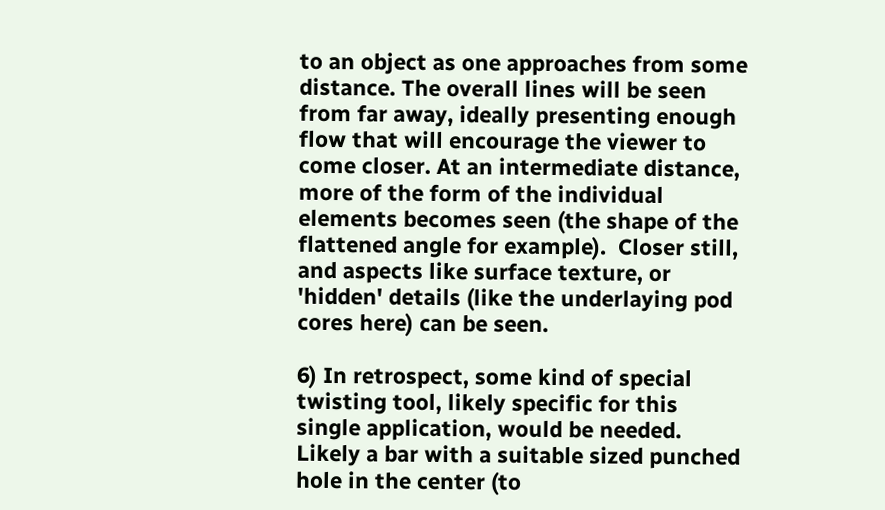to an object as one approaches from some distance. The overall lines will be seen from far away, ideally presenting enough flow that will encourage the viewer to come closer. At an intermediate distance, more of the form of the individual elements becomes seen (the shape of the flattened angle for example).  Closer still, and aspects like surface texture, or 'hidden' details (like the underlaying pod cores here) can be seen.

6) In retrospect, some kind of special twisting tool, likely specific for this single application, would be needed. Likely a bar with a suitable sized punched hole in the center (to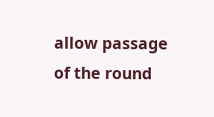allow passage of the round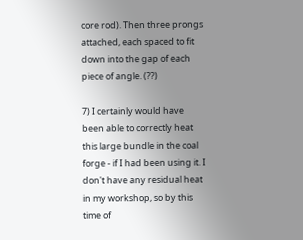core rod). Then three prongs attached, each spaced to fit down into the gap of each piece of angle. (??)

7) I certainly would have been able to correctly heat this large bundle in the coal forge - if I had been using it. I don't have any residual heat in my workshop, so by this time of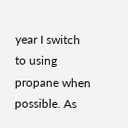year I switch to using propane when possible. As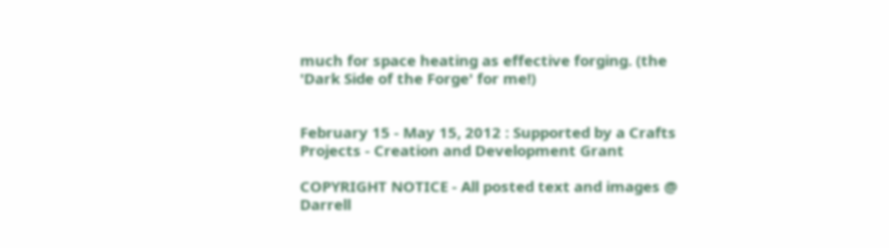much for space heating as effective forging. (the 'Dark Side of the Forge' for me!)


February 15 - May 15, 2012 : Supported by a Crafts Projects - Creation and Development Grant

COPYRIGHT NOTICE - All posted text and images @ Darrell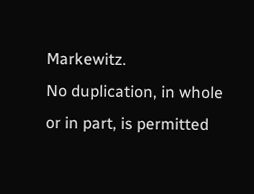Markewitz.
No duplication, in whole or in part, is permitted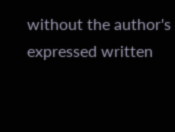without the author's expressed written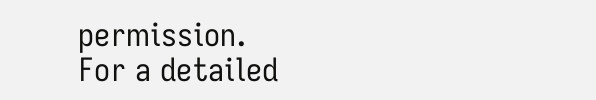permission.
For a detailed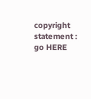copyright statement : go HERE